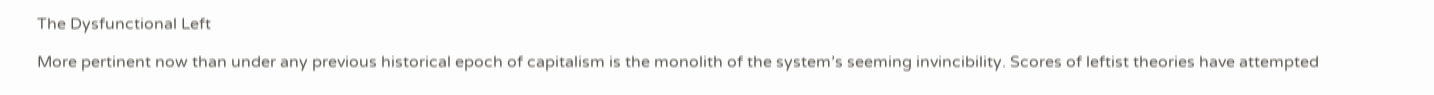The Dysfunctional Left

More pertinent now than under any previous historical epoch of capitalism is the monolith of the system’s seeming invincibility. Scores of leftist theories have attempted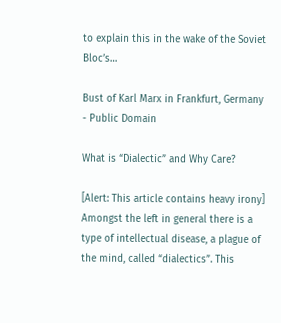to explain this in the wake of the Soviet Bloc’s…

Bust of Karl Marx in Frankfurt, Germany - Public Domain

What is “Dialectic” and Why Care?

[Alert: This article contains heavy irony] Amongst the left in general there is a type of intellectual disease, a plague of the mind, called “dialectics”. This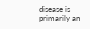disease is primarily an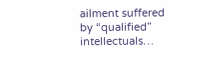ailment suffered by “qualified” intellectuals…